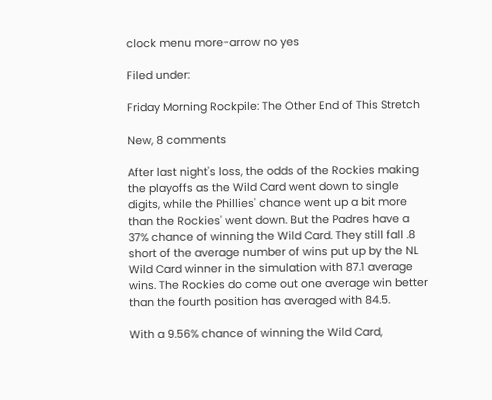clock menu more-arrow no yes

Filed under:

Friday Morning Rockpile: The Other End of This Stretch

New, 8 comments

After last night's loss, the odds of the Rockies making the playoffs as the Wild Card went down to single digits, while the Phillies' chance went up a bit more than the Rockies' went down. But the Padres have a 37% chance of winning the Wild Card. They still fall .8 short of the average number of wins put up by the NL Wild Card winner in the simulation with 87.1 average wins. The Rockies do come out one average win better than the fourth position has averaged with 84.5.

With a 9.56% chance of winning the Wild Card,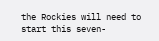the Rockies will need to start this seven-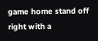game home stand off right with a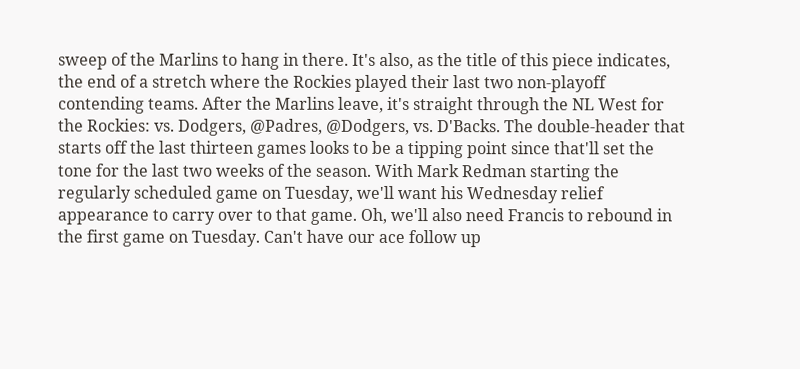sweep of the Marlins to hang in there. It's also, as the title of this piece indicates, the end of a stretch where the Rockies played their last two non-playoff contending teams. After the Marlins leave, it's straight through the NL West for the Rockies: vs. Dodgers, @Padres, @Dodgers, vs. D'Backs. The double-header that starts off the last thirteen games looks to be a tipping point since that'll set the tone for the last two weeks of the season. With Mark Redman starting the regularly scheduled game on Tuesday, we'll want his Wednesday relief appearance to carry over to that game. Oh, we'll also need Francis to rebound in the first game on Tuesday. Can't have our ace follow up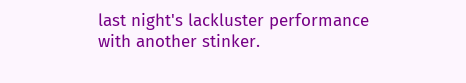last night's lackluster performance with another stinker.